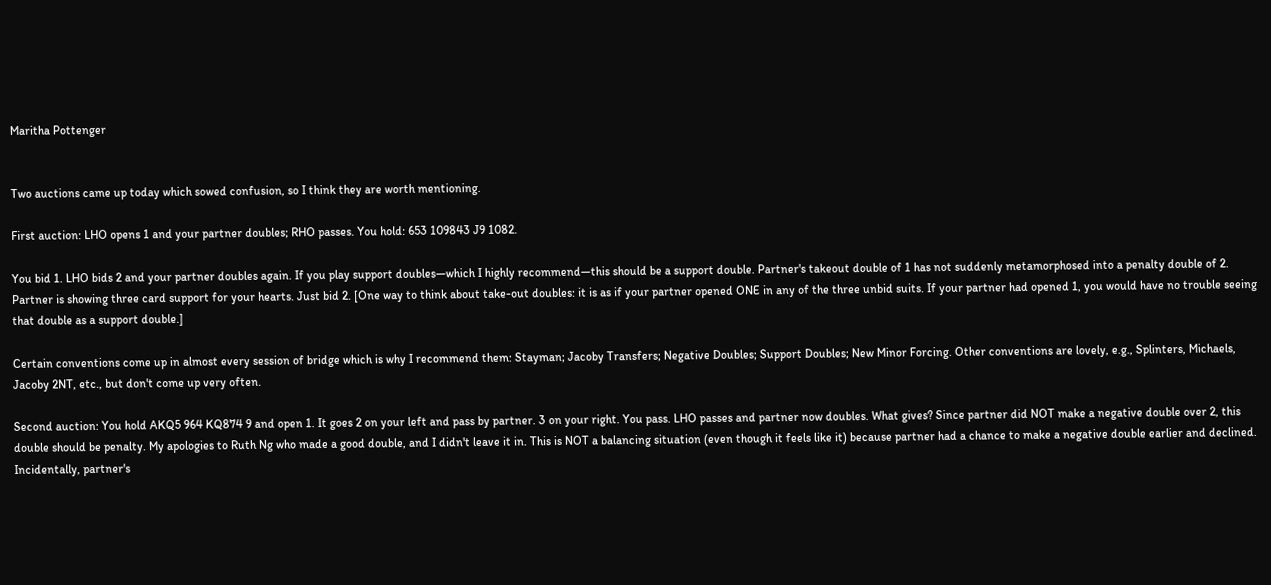Maritha Pottenger


Two auctions came up today which sowed confusion, so I think they are worth mentioning.

First auction: LHO opens 1 and your partner doubles; RHO passes. You hold: 653 109843 J9 1082.

You bid 1. LHO bids 2 and your partner doubles again. If you play support doubles—which I highly recommend—this should be a support double. Partner's takeout double of 1 has not suddenly metamorphosed into a penalty double of 2. Partner is showing three card support for your hearts. Just bid 2. [One way to think about take-out doubles: it is as if your partner opened ONE in any of the three unbid suits. If your partner had opened 1, you would have no trouble seeing that double as a support double.]

Certain conventions come up in almost every session of bridge which is why I recommend them: Stayman; Jacoby Transfers; Negative Doubles; Support Doubles; New Minor Forcing. Other conventions are lovely, e.g., Splinters, Michaels, Jacoby 2NT, etc., but don't come up very often.

Second auction: You hold AKQ5 964 KQ874 9 and open 1. It goes 2 on your left and pass by partner. 3 on your right. You pass. LHO passes and partner now doubles. What gives? Since partner did NOT make a negative double over 2, this double should be penalty. My apologies to Ruth Ng who made a good double, and I didn't leave it in. This is NOT a balancing situation (even though it feels like it) because partner had a chance to make a negative double earlier and declined. Incidentally, partner's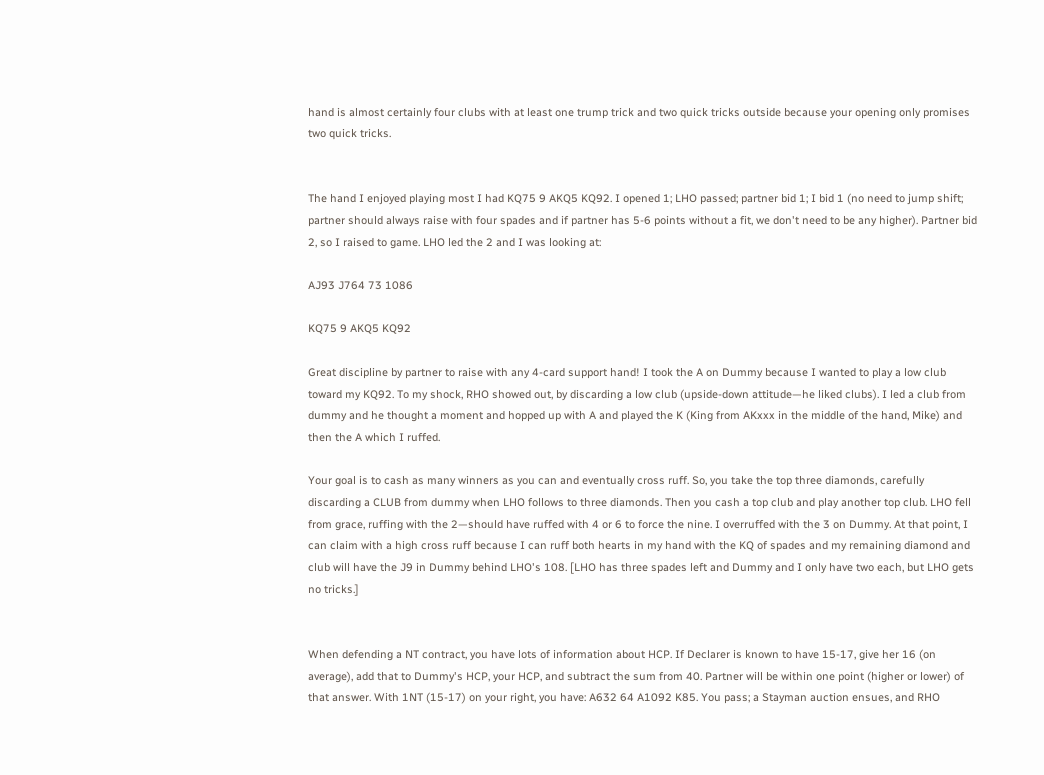hand is almost certainly four clubs with at least one trump trick and two quick tricks outside because your opening only promises two quick tricks.


The hand I enjoyed playing most I had KQ75 9 AKQ5 KQ92. I opened 1; LHO passed; partner bid 1; I bid 1 (no need to jump shift; partner should always raise with four spades and if partner has 5-6 points without a fit, we don't need to be any higher). Partner bid 2, so I raised to game. LHO led the 2 and I was looking at:

AJ93 J764 73 1086

KQ75 9 AKQ5 KQ92

Great discipline by partner to raise with any 4-card support hand! I took the A on Dummy because I wanted to play a low club toward my KQ92. To my shock, RHO showed out, by discarding a low club (upside-down attitude—he liked clubs). I led a club from dummy and he thought a moment and hopped up with A and played the K (King from AKxxx in the middle of the hand, Mike) and then the A which I ruffed.

Your goal is to cash as many winners as you can and eventually cross ruff. So, you take the top three diamonds, carefully discarding a CLUB from dummy when LHO follows to three diamonds. Then you cash a top club and play another top club. LHO fell from grace, ruffing with the 2—should have ruffed with 4 or 6 to force the nine. I overruffed with the 3 on Dummy. At that point, I can claim with a high cross ruff because I can ruff both hearts in my hand with the KQ of spades and my remaining diamond and club will have the J9 in Dummy behind LHO's 108. [LHO has three spades left and Dummy and I only have two each, but LHO gets no tricks.]


When defending a NT contract, you have lots of information about HCP. If Declarer is known to have 15-17, give her 16 (on average), add that to Dummy's HCP, your HCP, and subtract the sum from 40. Partner will be within one point (higher or lower) of that answer. With 1NT (15-17) on your right, you have: A632 64 A1092 K85. You pass; a Stayman auction ensues, and RHO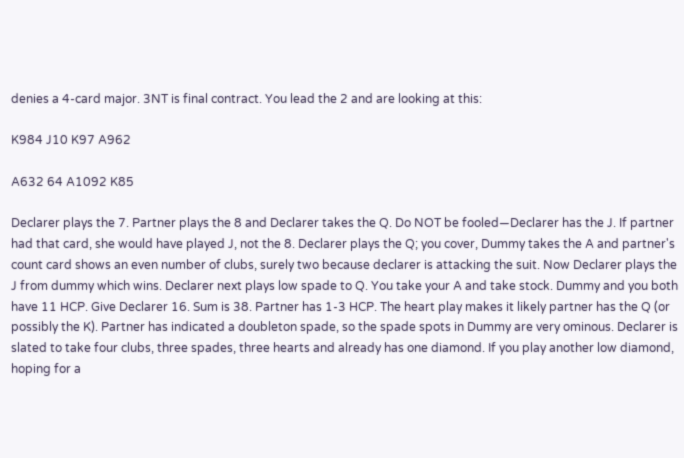denies a 4-card major. 3NT is final contract. You lead the 2 and are looking at this:

K984 J10 K97 A962

A632 64 A1092 K85

Declarer plays the 7. Partner plays the 8 and Declarer takes the Q. Do NOT be fooled—Declarer has the J. If partner had that card, she would have played J, not the 8. Declarer plays the Q; you cover, Dummy takes the A and partner's count card shows an even number of clubs, surely two because declarer is attacking the suit. Now Declarer plays the J from dummy which wins. Declarer next plays low spade to Q. You take your A and take stock. Dummy and you both have 11 HCP. Give Declarer 16. Sum is 38. Partner has 1-3 HCP. The heart play makes it likely partner has the Q (or possibly the K). Partner has indicated a doubleton spade, so the spade spots in Dummy are very ominous. Declarer is slated to take four clubs, three spades, three hearts and already has one diamond. If you play another low diamond, hoping for a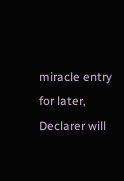miracle entry for later, Declarer will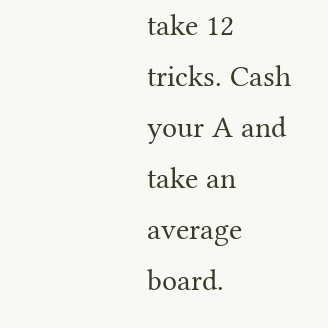take 12 tricks. Cash your A and take an average board.